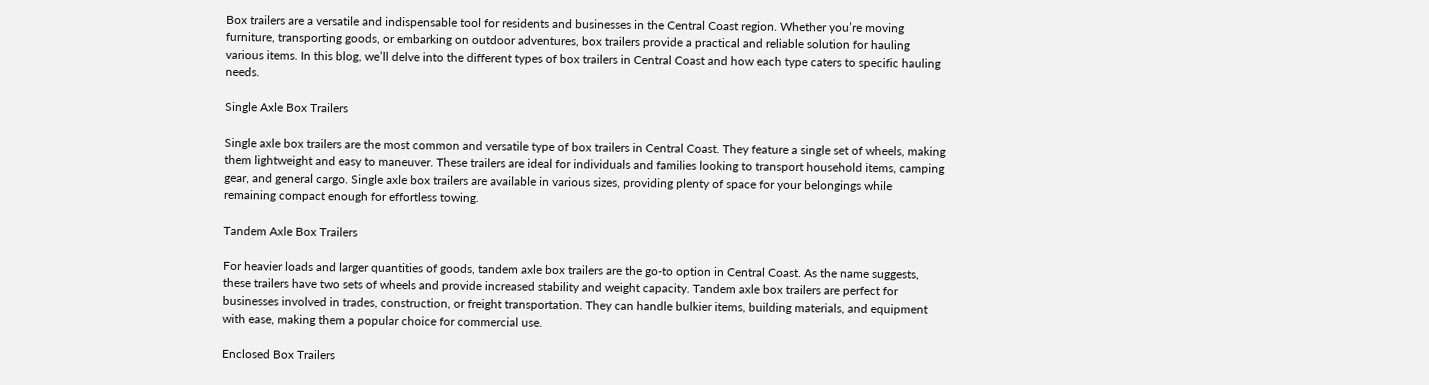Box trailers are a versatile and indispensable tool for residents and businesses in the Central Coast region. Whether you’re moving furniture, transporting goods, or embarking on outdoor adventures, box trailers provide a practical and reliable solution for hauling various items. In this blog, we’ll delve into the different types of box trailers in Central Coast and how each type caters to specific hauling needs.

Single Axle Box Trailers

Single axle box trailers are the most common and versatile type of box trailers in Central Coast. They feature a single set of wheels, making them lightweight and easy to maneuver. These trailers are ideal for individuals and families looking to transport household items, camping gear, and general cargo. Single axle box trailers are available in various sizes, providing plenty of space for your belongings while remaining compact enough for effortless towing.

Tandem Axle Box Trailers

For heavier loads and larger quantities of goods, tandem axle box trailers are the go-to option in Central Coast. As the name suggests, these trailers have two sets of wheels and provide increased stability and weight capacity. Tandem axle box trailers are perfect for businesses involved in trades, construction, or freight transportation. They can handle bulkier items, building materials, and equipment with ease, making them a popular choice for commercial use.

Enclosed Box Trailers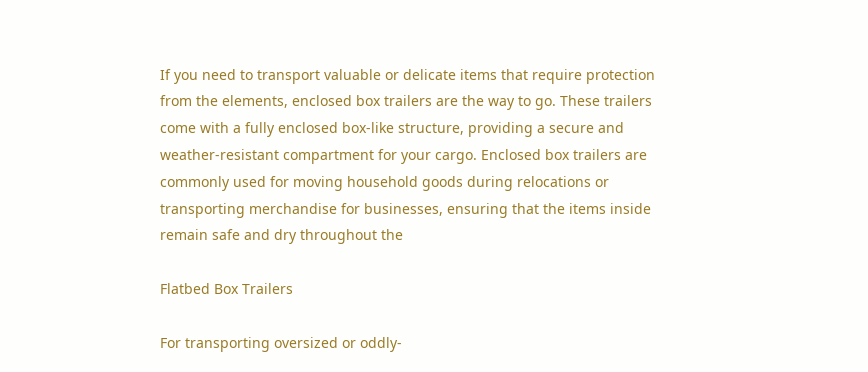If you need to transport valuable or delicate items that require protection from the elements, enclosed box trailers are the way to go. These trailers come with a fully enclosed box-like structure, providing a secure and weather-resistant compartment for your cargo. Enclosed box trailers are commonly used for moving household goods during relocations or transporting merchandise for businesses, ensuring that the items inside remain safe and dry throughout the

Flatbed Box Trailers

For transporting oversized or oddly-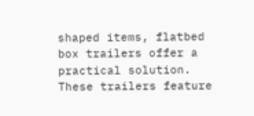shaped items, flatbed box trailers offer a practical solution. These trailers feature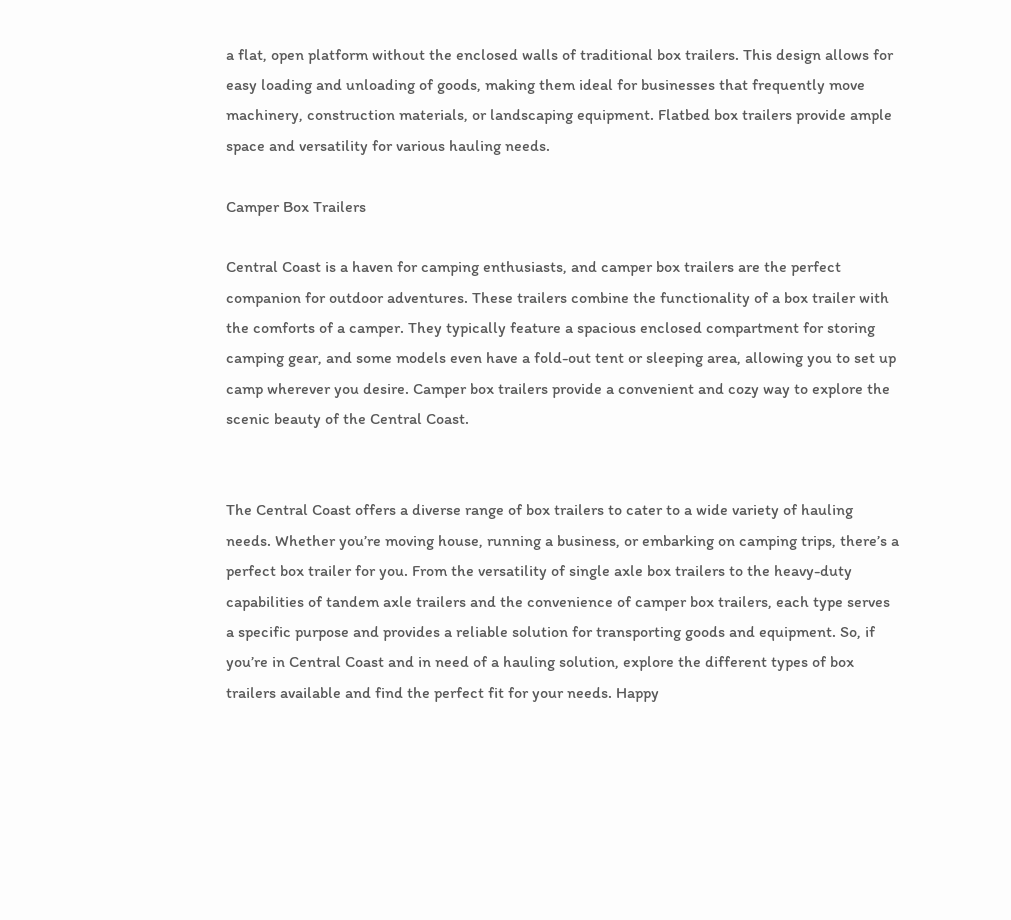a flat, open platform without the enclosed walls of traditional box trailers. This design allows for easy loading and unloading of goods, making them ideal for businesses that frequently move machinery, construction materials, or landscaping equipment. Flatbed box trailers provide ample space and versatility for various hauling needs.

Camper Box Trailers

Central Coast is a haven for camping enthusiasts, and camper box trailers are the perfect companion for outdoor adventures. These trailers combine the functionality of a box trailer with the comforts of a camper. They typically feature a spacious enclosed compartment for storing camping gear, and some models even have a fold-out tent or sleeping area, allowing you to set up camp wherever you desire. Camper box trailers provide a convenient and cozy way to explore the scenic beauty of the Central Coast.


The Central Coast offers a diverse range of box trailers to cater to a wide variety of hauling needs. Whether you’re moving house, running a business, or embarking on camping trips, there’s a perfect box trailer for you. From the versatility of single axle box trailers to the heavy-duty capabilities of tandem axle trailers and the convenience of camper box trailers, each type serves a specific purpose and provides a reliable solution for transporting goods and equipment. So, if you’re in Central Coast and in need of a hauling solution, explore the different types of box trailers available and find the perfect fit for your needs. Happy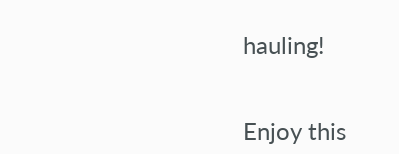hauling!


Enjoy this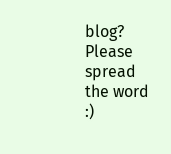blog? Please spread the word :)